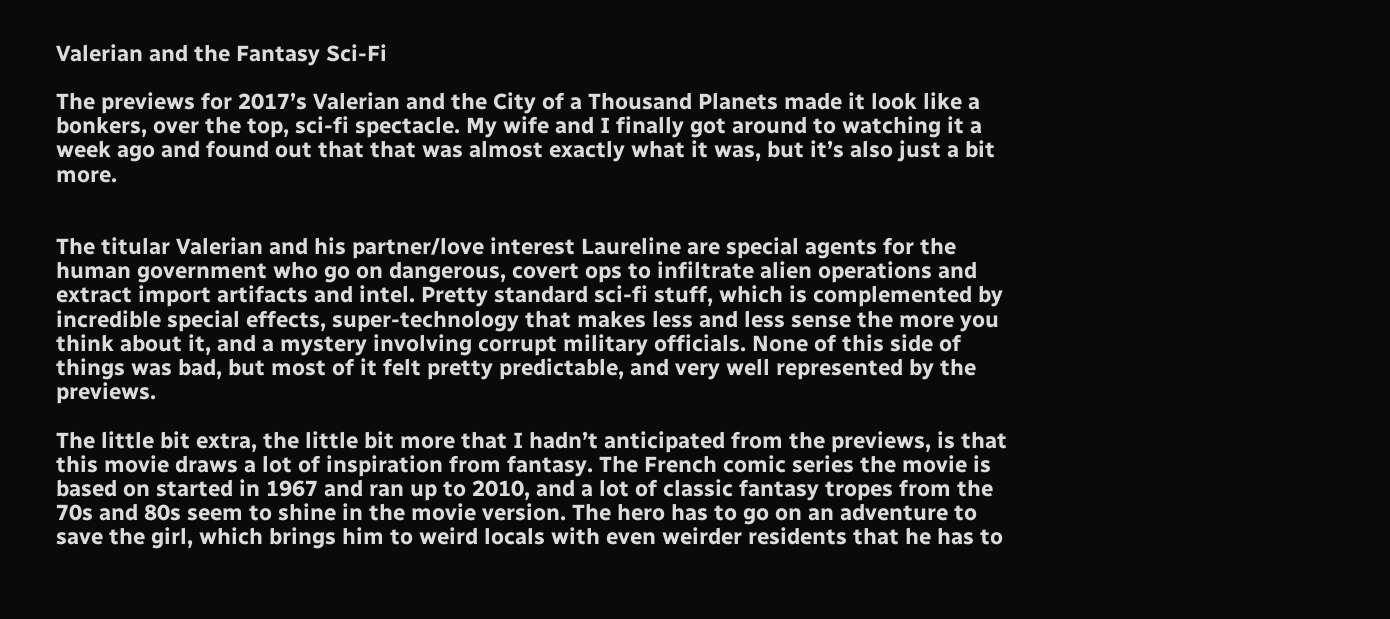Valerian and the Fantasy Sci-Fi

The previews for 2017’s Valerian and the City of a Thousand Planets made it look like a bonkers, over the top, sci-fi spectacle. My wife and I finally got around to watching it a week ago and found out that that was almost exactly what it was, but it’s also just a bit more.


The titular Valerian and his partner/love interest Laureline are special agents for the human government who go on dangerous, covert ops to infiltrate alien operations and extract import artifacts and intel. Pretty standard sci-fi stuff, which is complemented by incredible special effects, super-technology that makes less and less sense the more you think about it, and a mystery involving corrupt military officials. None of this side of things was bad, but most of it felt pretty predictable, and very well represented by the previews.

The little bit extra, the little bit more that I hadn’t anticipated from the previews, is that this movie draws a lot of inspiration from fantasy. The French comic series the movie is based on started in 1967 and ran up to 2010, and a lot of classic fantasy tropes from the 70s and 80s seem to shine in the movie version. The hero has to go on an adventure to save the girl, which brings him to weird locals with even weirder residents that he has to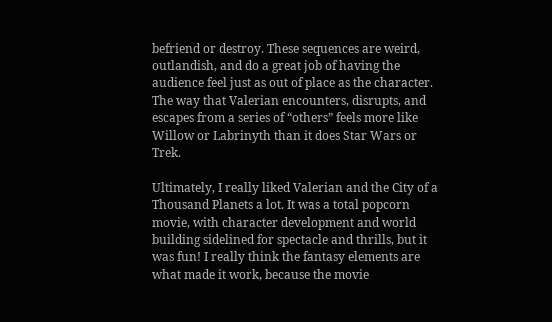befriend or destroy. These sequences are weird, outlandish, and do a great job of having the audience feel just as out of place as the character.  The way that Valerian encounters, disrupts, and escapes from a series of “others” feels more like Willow or Labrinyth than it does Star Wars or Trek.

Ultimately, I really liked Valerian and the City of a Thousand Planets a lot. It was a total popcorn movie, with character development and world building sidelined for spectacle and thrills, but it was fun! I really think the fantasy elements are what made it work, because the movie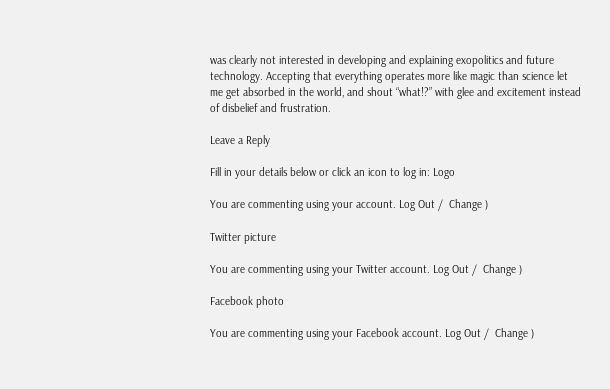was clearly not interested in developing and explaining exopolitics and future technology. Accepting that everything operates more like magic than science let me get absorbed in the world, and shout “what!?” with glee and excitement instead of disbelief and frustration.

Leave a Reply

Fill in your details below or click an icon to log in: Logo

You are commenting using your account. Log Out /  Change )

Twitter picture

You are commenting using your Twitter account. Log Out /  Change )

Facebook photo

You are commenting using your Facebook account. Log Out /  Change )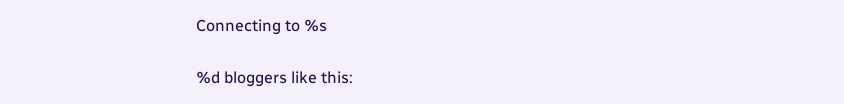Connecting to %s

%d bloggers like this: